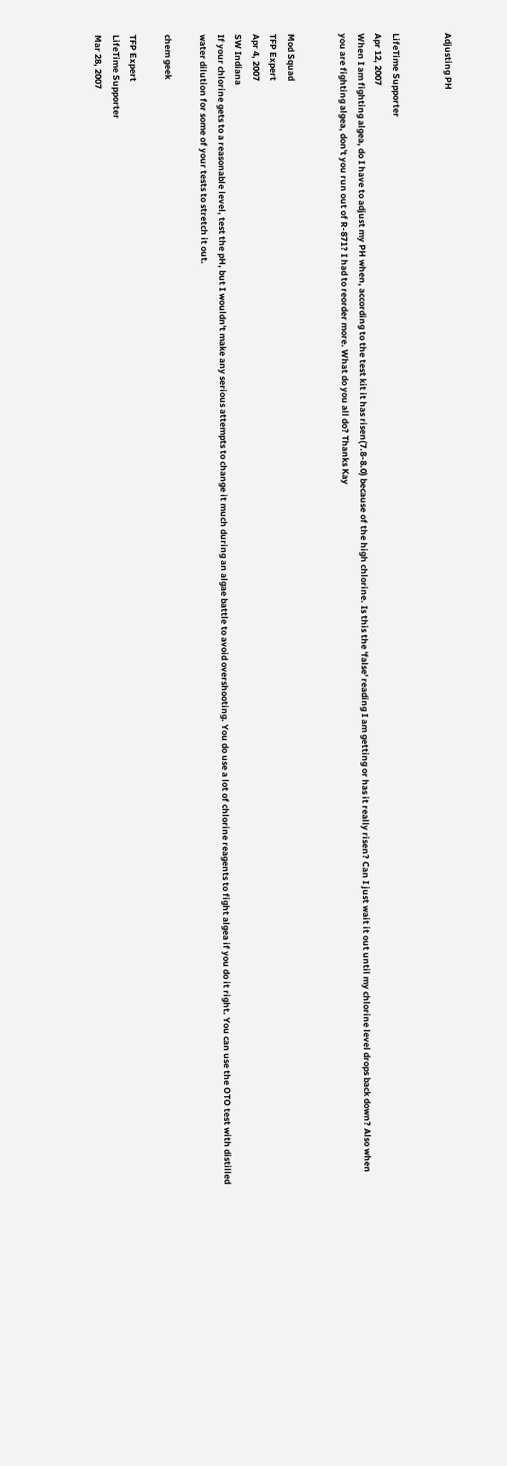Adjusting PH


LifeTime Supporter
Apr 12, 2007
When I am fighting algea, do I have to adjust my PH when, according to the test kit it has risen(7.8-8.0) because of the high chlorine. Is this the 'false' reading I am getting or has it really risen? Can I just wait it out until my chlorine level drops back down? Also when you are fighting algea, don't you run out of R-871? I had to reorder more. What do you all do? Thanks Kay


Mod Squad
TFP Expert
Apr 4, 2007
SW Indiana
If your chlorine gets to a reasonable level, test the pH, but I wouldn't make any serious attempts to change it much during an algae battle to avoid overshooting. You do use a lot of chlorine reagents to fight algea if you do it right. You can use the OTO test with distilled water dilution for some of your tests to stretch it out.

chem geek

TFP Expert
LifeTime Supporter
Mar 28, 2007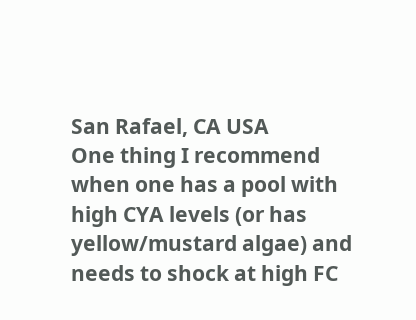San Rafael, CA USA
One thing I recommend when one has a pool with high CYA levels (or has yellow/mustard algae) and needs to shock at high FC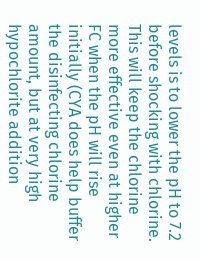levels is to lower the pH to 7.2 before shocking with chlorine. This will keep the chlorine more effective even at higher FC when the pH will rise initially (CYA does help buffer the disinfecting chlorine amount, but at very high hypochlorite addition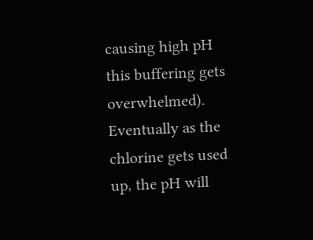causing high pH this buffering gets overwhelmed). Eventually as the chlorine gets used up, the pH will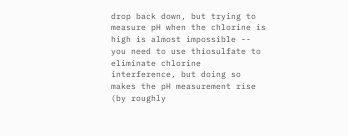drop back down, but trying to measure pH when the chlorine is high is almost impossible -- you need to use thiosulfate to eliminate chlorine interference, but doing so makes the pH measurement rise (by roughly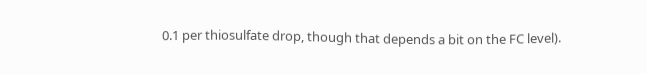0.1 per thiosulfate drop, though that depends a bit on the FC level).